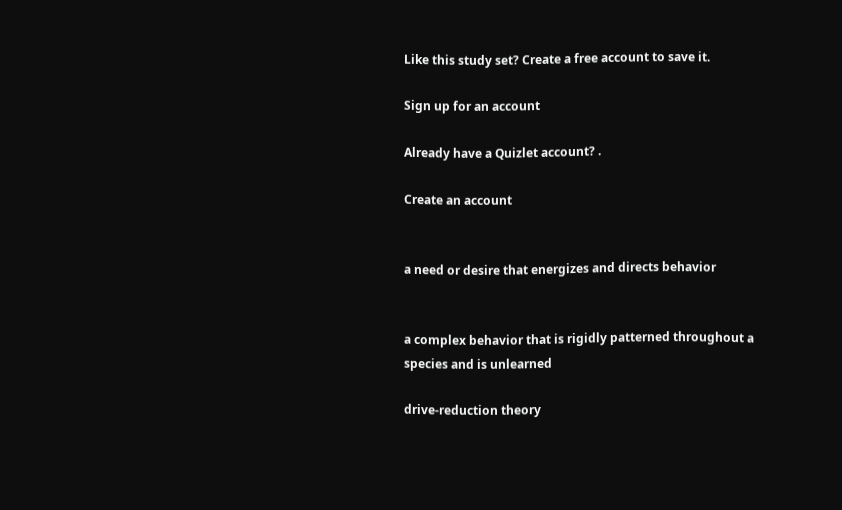Like this study set? Create a free account to save it.

Sign up for an account

Already have a Quizlet account? .

Create an account


a need or desire that energizes and directs behavior


a complex behavior that is rigidly patterned throughout a species and is unlearned

drive-reduction theory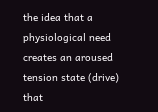the idea that a physiological need creates an aroused tension state (drive) that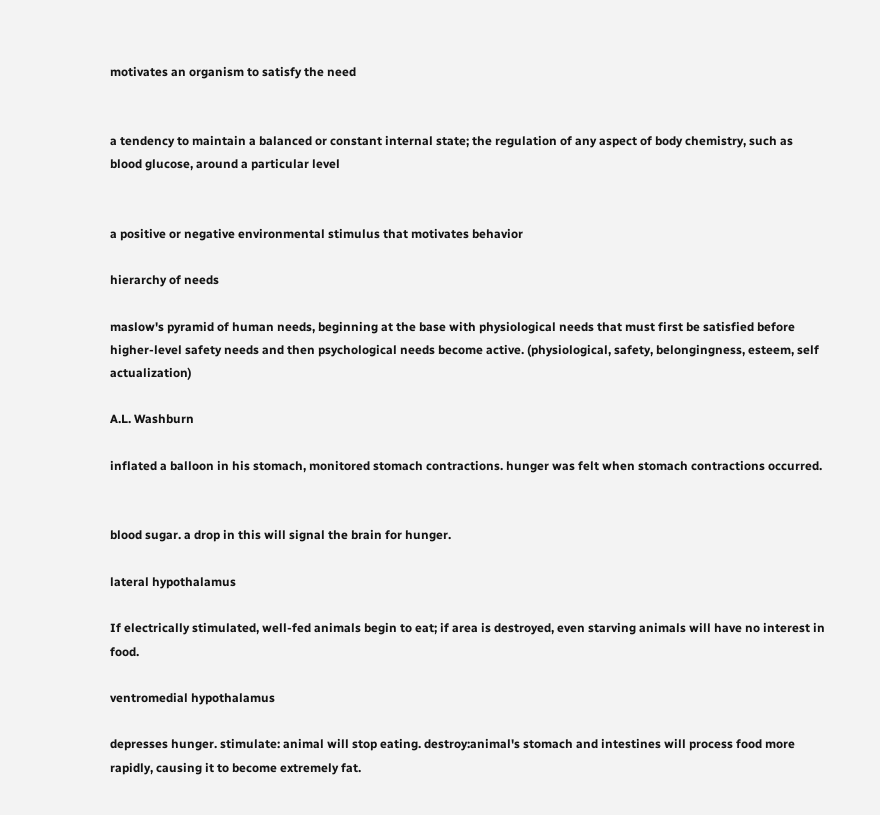motivates an organism to satisfy the need


a tendency to maintain a balanced or constant internal state; the regulation of any aspect of body chemistry, such as blood glucose, around a particular level


a positive or negative environmental stimulus that motivates behavior

hierarchy of needs

maslow's pyramid of human needs, beginning at the base with physiological needs that must first be satisfied before higher-level safety needs and then psychological needs become active. (physiological, safety, belongingness, esteem, self actualization)

A.L. Washburn

inflated a balloon in his stomach, monitored stomach contractions. hunger was felt when stomach contractions occurred.


blood sugar. a drop in this will signal the brain for hunger.

lateral hypothalamus

If electrically stimulated, well-fed animals begin to eat; if area is destroyed, even starving animals will have no interest in food.

ventromedial hypothalamus

depresses hunger. stimulate: animal will stop eating. destroy:animal's stomach and intestines will process food more rapidly, causing it to become extremely fat.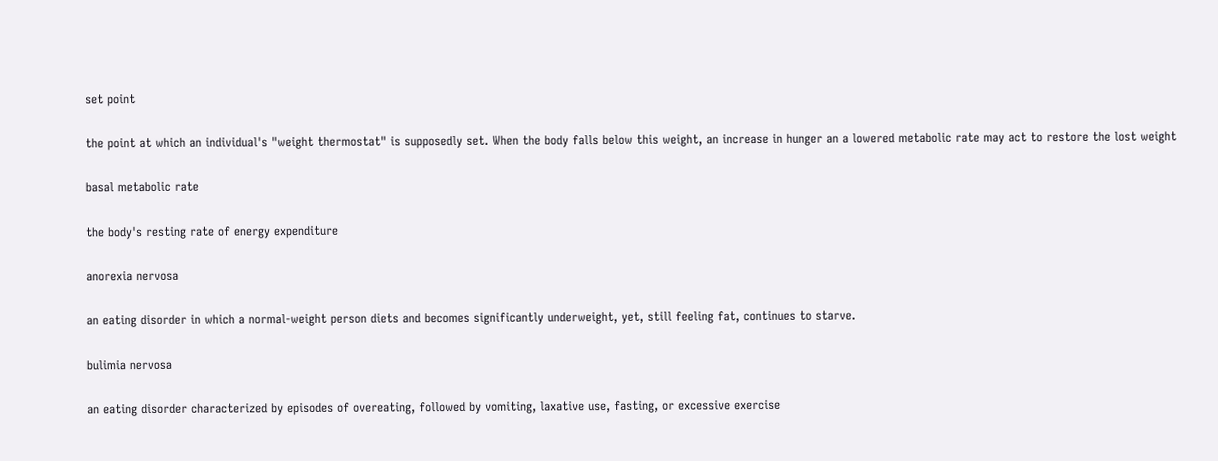set point

the point at which an individual's "weight thermostat" is supposedly set. When the body falls below this weight, an increase in hunger an a lowered metabolic rate may act to restore the lost weight

basal metabolic rate

the body's resting rate of energy expenditure

anorexia nervosa

an eating disorder in which a normal-weight person diets and becomes significantly underweight, yet, still feeling fat, continues to starve.

bulimia nervosa

an eating disorder characterized by episodes of overeating, followed by vomiting, laxative use, fasting, or excessive exercise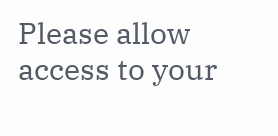Please allow access to your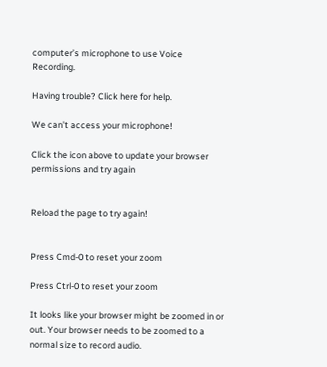computer’s microphone to use Voice Recording.

Having trouble? Click here for help.

We can’t access your microphone!

Click the icon above to update your browser permissions and try again


Reload the page to try again!


Press Cmd-0 to reset your zoom

Press Ctrl-0 to reset your zoom

It looks like your browser might be zoomed in or out. Your browser needs to be zoomed to a normal size to record audio.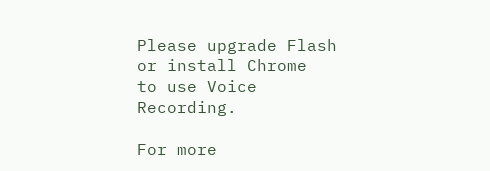Please upgrade Flash or install Chrome
to use Voice Recording.

For more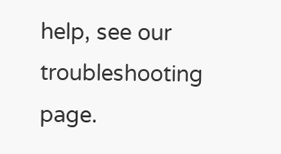help, see our troubleshooting page.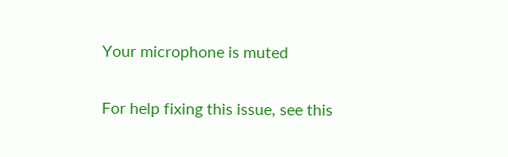Your microphone is muted

For help fixing this issue, see this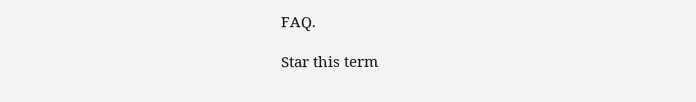FAQ.

Star this term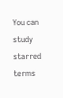You can study starred terms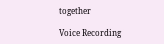together

Voice Recording